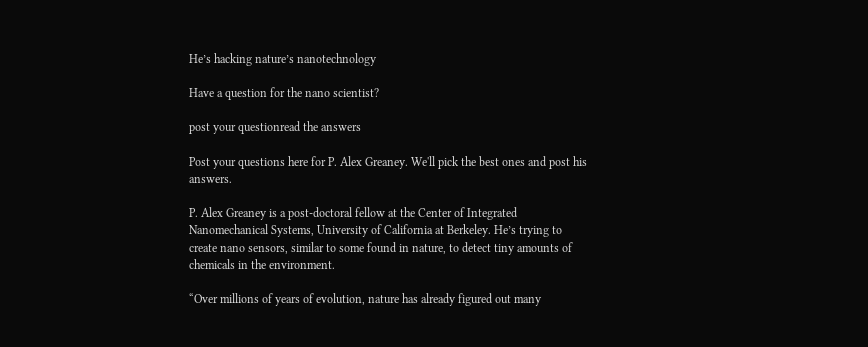He’s hacking nature’s nanotechnology

Have a question for the nano scientist?

post your questionread the answers

Post your questions here for P. Alex Greaney. We'll pick the best ones and post his answers.

P. Alex Greaney is a post-doctoral fellow at the Center of Integrated Nanomechanical Systems, University of California at Berkeley. He’s trying to create nano sensors, similar to some found in nature, to detect tiny amounts of chemicals in the environment.

“Over millions of years of evolution, nature has already figured out many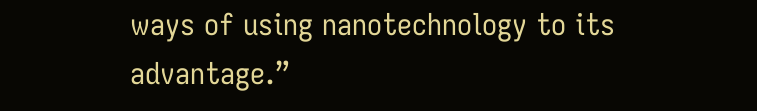ways of using nanotechnology to its advantage.”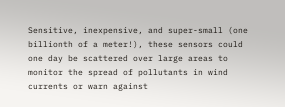Sensitive, inexpensive, and super-small (one billionth of a meter!), these sensors could one day be scattered over large areas to monitor the spread of pollutants in wind currents or warn against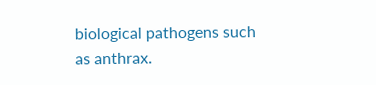biological pathogens such as anthrax.